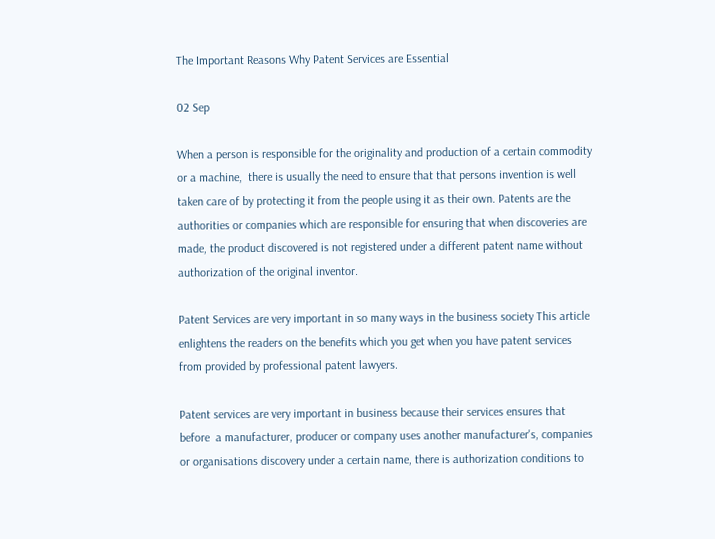The Important Reasons Why Patent Services are Essential

02 Sep

When a person is responsible for the originality and production of a certain commodity or a machine,  there is usually the need to ensure that that persons invention is well taken care of by protecting it from the people using it as their own. Patents are the authorities or companies which are responsible for ensuring that when discoveries are made, the product discovered is not registered under a different patent name without authorization of the original inventor.

Patent Services are very important in so many ways in the business society This article enlightens the readers on the benefits which you get when you have patent services from provided by professional patent lawyers.

Patent services are very important in business because their services ensures that before  a manufacturer, producer or company uses another manufacturer's, companies or organisations discovery under a certain name, there is authorization conditions to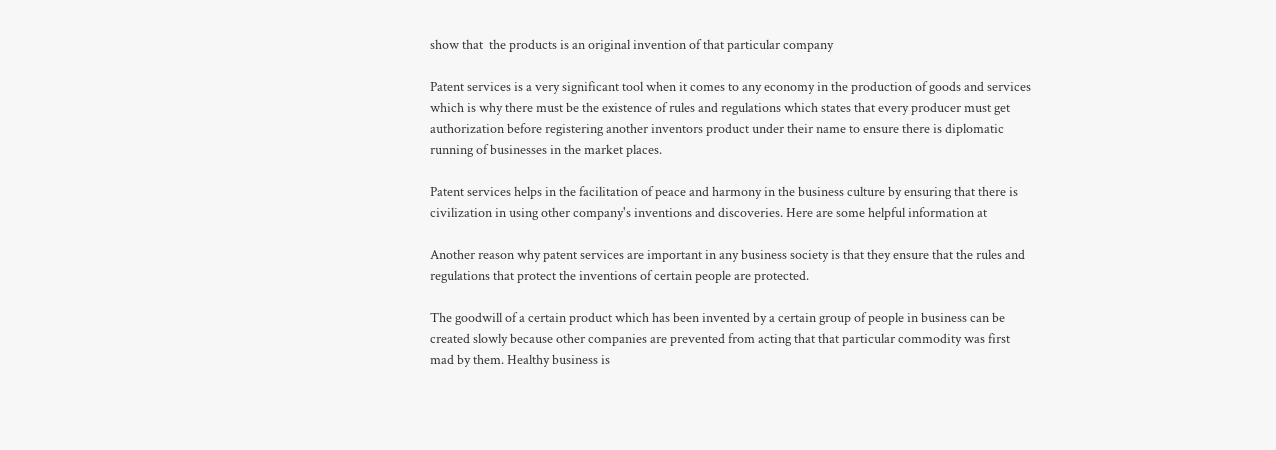show that  the products is an original invention of that particular company

Patent services is a very significant tool when it comes to any economy in the production of goods and services which is why there must be the existence of rules and regulations which states that every producer must get authorization before registering another inventors product under their name to ensure there is diplomatic running of businesses in the market places.

Patent services helps in the facilitation of peace and harmony in the business culture by ensuring that there is civilization in using other company's inventions and discoveries. Here are some helpful information at

Another reason why patent services are important in any business society is that they ensure that the rules and regulations that protect the inventions of certain people are protected.

The goodwill of a certain product which has been invented by a certain group of people in business can be created slowly because other companies are prevented from acting that that particular commodity was first mad by them. Healthy business is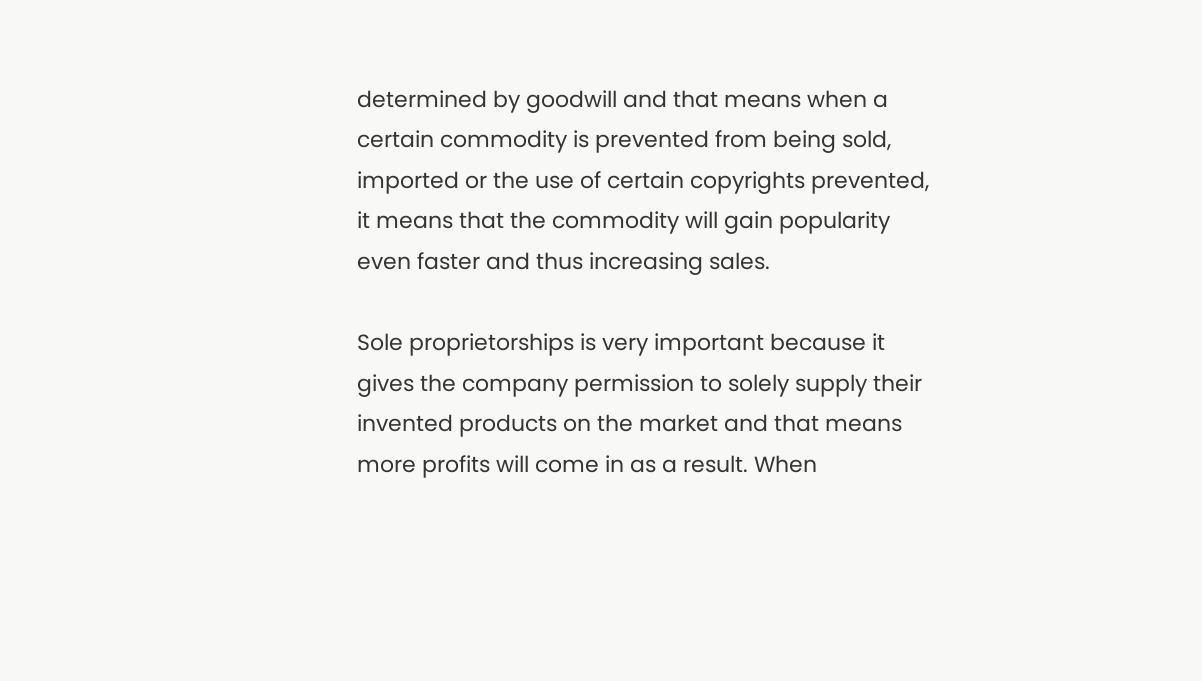determined by goodwill and that means when a certain commodity is prevented from being sold, imported or the use of certain copyrights prevented, it means that the commodity will gain popularity even faster and thus increasing sales.

Sole proprietorships is very important because it gives the company permission to solely supply their invented products on the market and that means more profits will come in as a result. When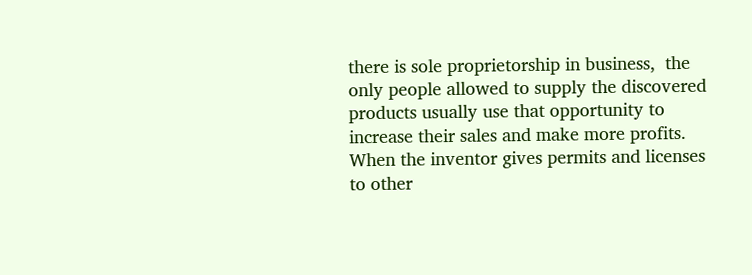there is sole proprietorship in business,  the only people allowed to supply the discovered products usually use that opportunity to increase their sales and make more profits.  When the inventor gives permits and licenses to other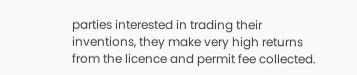parties interested in trading their inventions, they make very high returns from the licence and permit fee collected.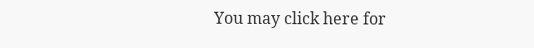You may click here for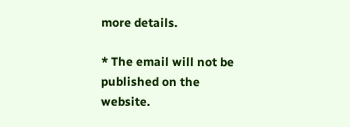more details.

* The email will not be published on the website.